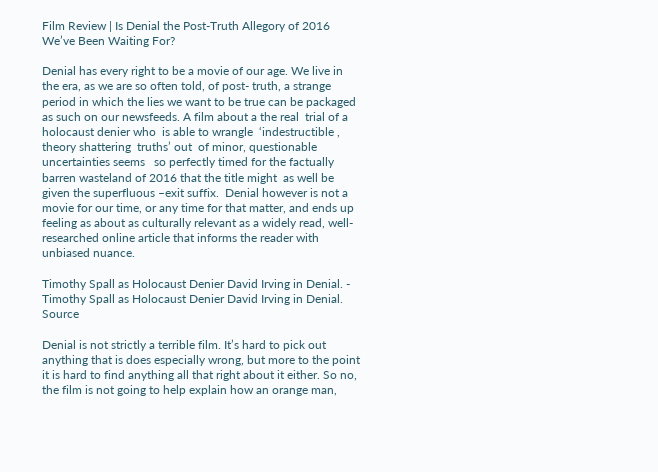Film Review | Is Denial the Post-Truth Allegory of 2016 We’ve Been Waiting For?

Denial has every right to be a movie of our age. We live in the era, as we are so often told, of post- truth, a strange period in which the lies we want to be true can be packaged as such on our newsfeeds. A film about a the real  trial of a holocaust denier who  is able to wrangle  ‘indestructible , theory shattering  truths’ out  of minor, questionable uncertainties seems   so perfectly timed for the factually barren wasteland of 2016 that the title might  as well be given the superfluous –exit suffix.  Denial however is not a movie for our time, or any time for that matter, and ends up feeling as about as culturally relevant as a widely read, well-researched online article that informs the reader with unbiased nuance.

Timothy Spall as Holocaust Denier David Irving in Denial. -
Timothy Spall as Holocaust Denier David Irving in Denial. Source

Denial is not strictly a terrible film. It’s hard to pick out anything that is does especially wrong, but more to the point it is hard to find anything all that right about it either. So no, the film is not going to help explain how an orange man,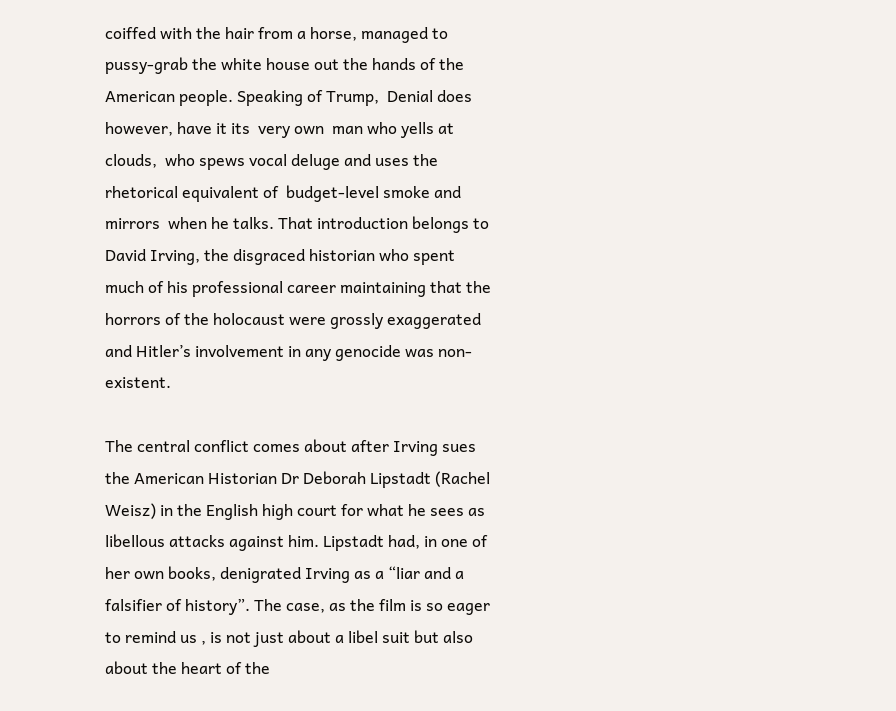coiffed with the hair from a horse, managed to pussy-grab the white house out the hands of the American people. Speaking of Trump,  Denial does however, have it its  very own  man who yells at clouds,  who spews vocal deluge and uses the rhetorical equivalent of  budget-level smoke and  mirrors  when he talks. That introduction belongs to David Irving, the disgraced historian who spent much of his professional career maintaining that the horrors of the holocaust were grossly exaggerated   and Hitler’s involvement in any genocide was non-existent.

The central conflict comes about after Irving sues the American Historian Dr Deborah Lipstadt (Rachel Weisz) in the English high court for what he sees as libellous attacks against him. Lipstadt had, in one of her own books, denigrated Irving as a “liar and a falsifier of history”. The case, as the film is so eager to remind us , is not just about a libel suit but also about the heart of the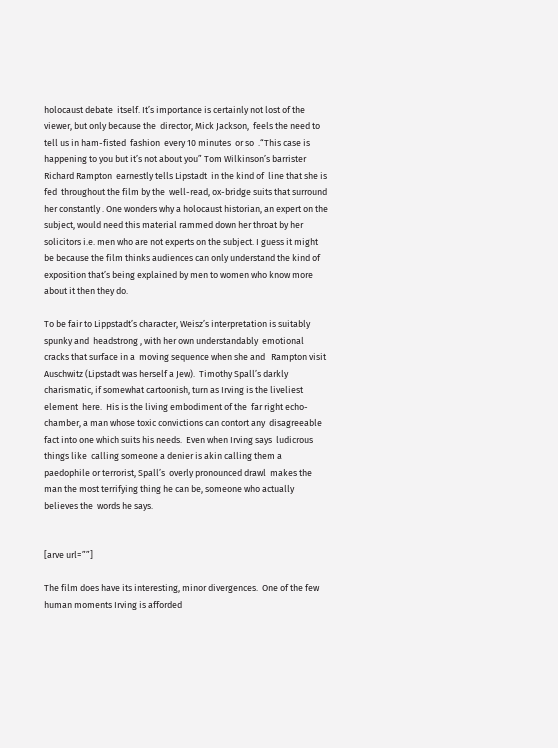holocaust debate  itself. It’s importance is certainly not lost of the viewer, but only because the  director, Mick Jackson,  feels the need to  tell us in ham-fisted  fashion  every 10 minutes  or so  .“This case is happening to you but it’s not about you” Tom Wilkinson’s barrister Richard Rampton  earnestly tells Lipstadt  in the kind of  line that she is fed  throughout the film by the  well-read, ox-bridge suits that surround her constantly . One wonders why a holocaust historian, an expert on the subject, would need this material rammed down her throat by her solicitors i.e. men who are not experts on the subject. I guess it might be because the film thinks audiences can only understand the kind of exposition that’s being explained by men to women who know more about it then they do.

To be fair to Lippstadt’s character, Weisz’s interpretation is suitably  spunky and  headstrong , with her own understandably  emotional cracks that surface in a  moving sequence when she and   Rampton visit  Auschwitz (Lipstadt was herself a Jew).  Timothy Spall’s darkly charismatic, if somewhat cartoonish, turn as Irving is the liveliest element  here.  His is the living embodiment of the  far right echo-chamber, a man whose toxic convictions can contort any  disagreeable fact into one which suits his needs.  Even when Irving says  ludicrous things like  calling someone a denier is akin calling them a paedophile or terrorist, Spall’s  overly pronounced drawl  makes the man the most terrifying thing he can be, someone who actually believes the  words he says.


[arve url=””]

The film does have its interesting, minor divergences.  One of the few human moments Irving is afforded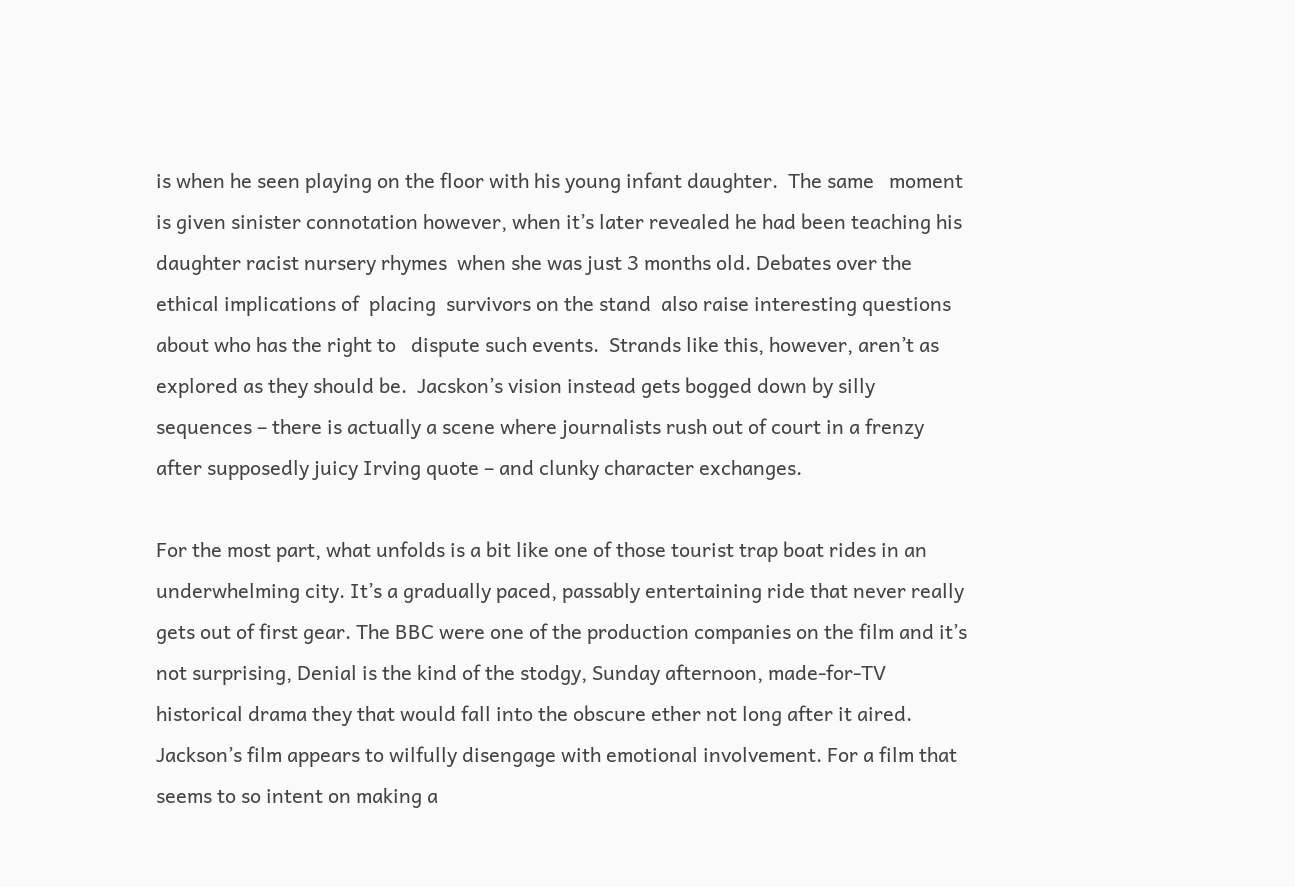is when he seen playing on the floor with his young infant daughter.  The same   moment is given sinister connotation however, when it’s later revealed he had been teaching his daughter racist nursery rhymes  when she was just 3 months old. Debates over the ethical implications of  placing  survivors on the stand  also raise interesting questions about who has the right to   dispute such events.  Strands like this, however, aren’t as explored as they should be.  Jacskon’s vision instead gets bogged down by silly sequences – there is actually a scene where journalists rush out of court in a frenzy after supposedly juicy Irving quote – and clunky character exchanges.

For the most part, what unfolds is a bit like one of those tourist trap boat rides in an underwhelming city. It’s a gradually paced, passably entertaining ride that never really gets out of first gear. The BBC were one of the production companies on the film and it’s not surprising, Denial is the kind of the stodgy, Sunday afternoon, made-for-TV historical drama they that would fall into the obscure ether not long after it aired.  Jackson’s film appears to wilfully disengage with emotional involvement. For a film that seems to so intent on making a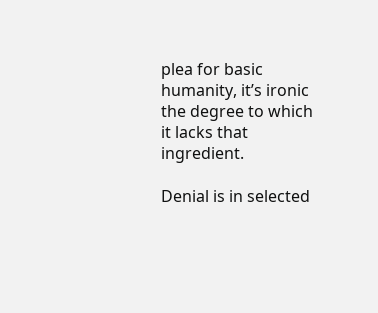plea for basic humanity, it’s ironic the degree to which it lacks that ingredient.

Denial is in selected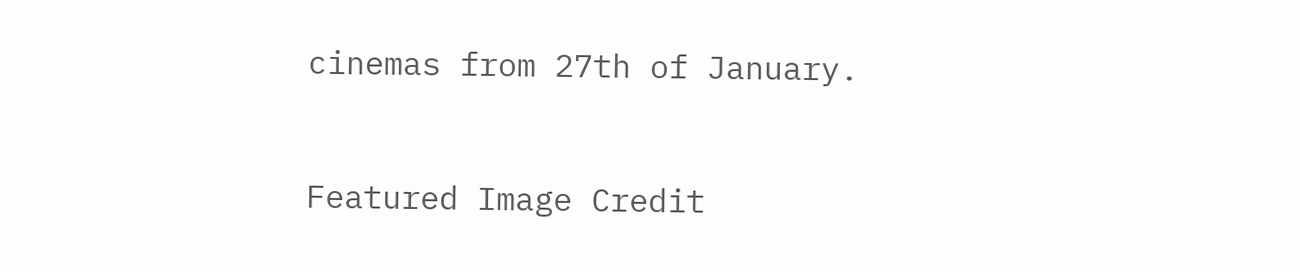cinemas from 27th of January.


Featured Image Credit